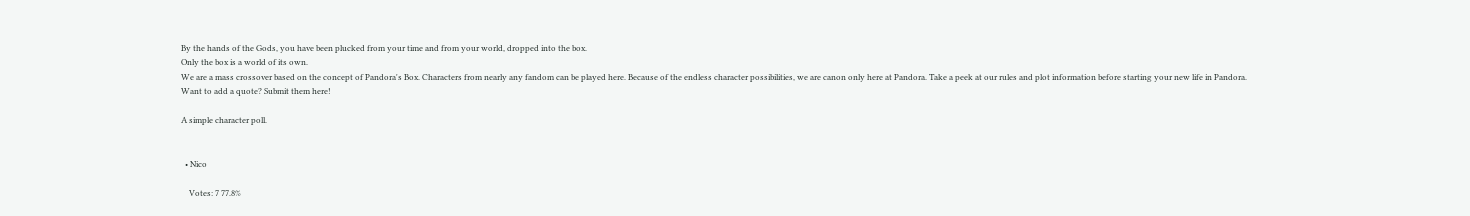By the hands of the Gods, you have been plucked from your time and from your world, dropped into the box.
Only the box is a world of its own.
We are a mass crossover based on the concept of Pandora's Box. Characters from nearly any fandom can be played here. Because of the endless character possibilities, we are canon only here at Pandora. Take a peek at our rules and plot information before starting your new life in Pandora.
Want to add a quote? Submit them here!

A simple character poll.


  • Nico

    Votes: 7 77.8%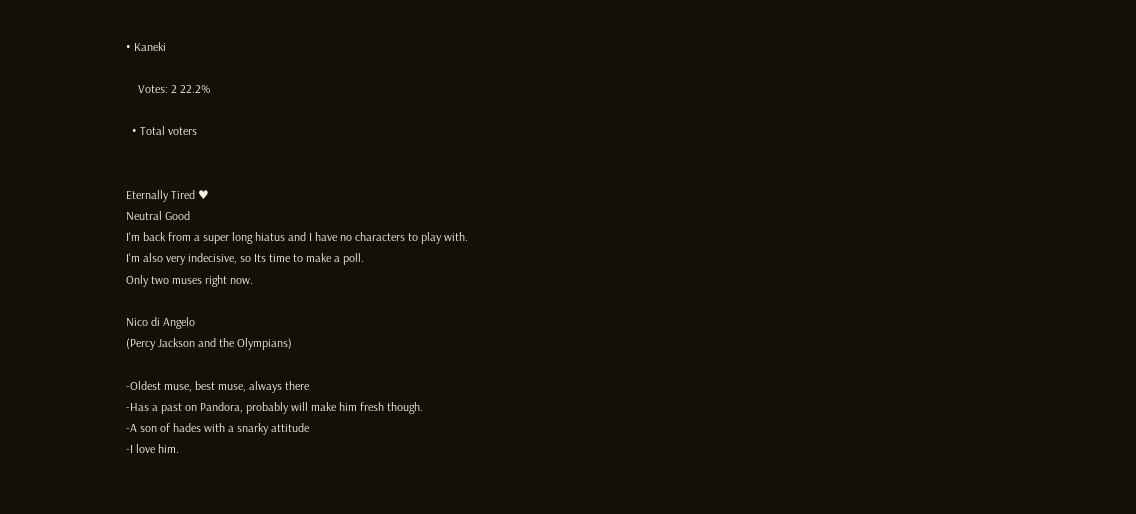• Kaneki

    Votes: 2 22.2%

  • Total voters


Eternally Tired ♥
Neutral Good
I'm back from a super long hiatus and I have no characters to play with.
I'm also very indecisive, so Its time to make a poll.
Only two muses right now.

Nico di Angelo
(Percy Jackson and the Olympians)

-Oldest muse, best muse, always there
-Has a past on Pandora, probably will make him fresh though.
-A son of hades with a snarky attitude
-I love him.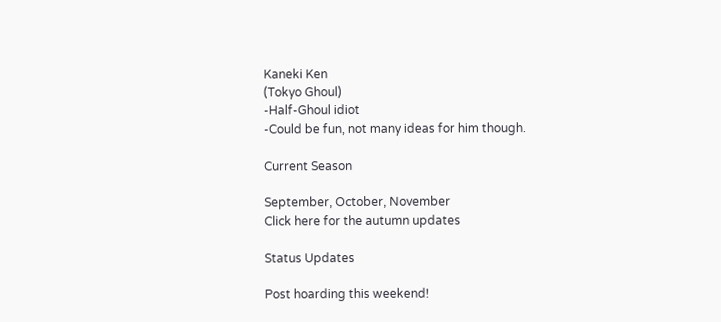Kaneki Ken
(Tokyo Ghoul)
-Half-Ghoul idiot
-Could be fun, not many ideas for him though.

Current Season

September, October, November
Click here for the autumn updates

Status Updates

Post hoarding this weekend!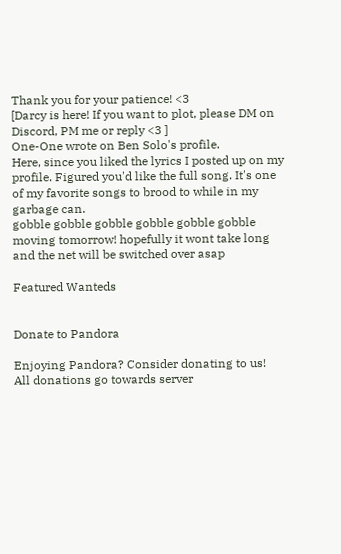Thank you for your patience! <3
[Darcy is here! If you want to plot, please DM on Discord, PM me or reply <3 ]
One-One wrote on Ben Solo's profile.
Here, since you liked the lyrics I posted up on my profile. Figured you'd like the full song. It's one of my favorite songs to brood to while in my garbage can.
gobble gobble gobble gobble gobble gobble
moving tomorrow! hopefully it wont take long and the net will be switched over asap

Featured Wanteds


Donate to Pandora

Enjoying Pandora? Consider donating to us!
All donations go towards server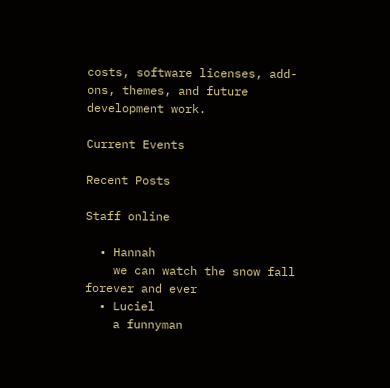costs, software licenses, add-ons, themes, and future development work.

Current Events

Recent Posts

Staff online

  • Hannah
    we can watch the snow fall forever and ever
  • Luciel
    a funnyman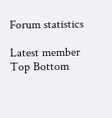Forum statistics

Latest member
Top Bottom